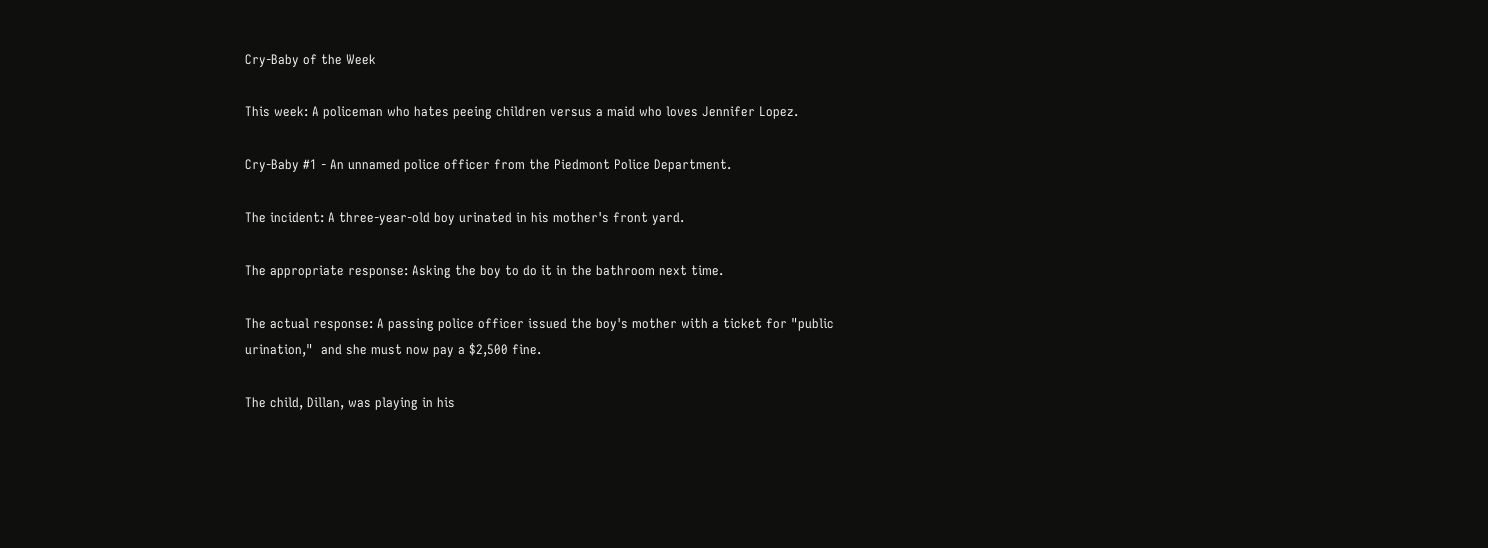Cry-Baby of the Week

This week: A policeman who hates peeing children versus a maid who loves Jennifer Lopez.

Cry-Baby #1 - An unnamed police officer from the Piedmont Police Department.

The incident: A three-year-old boy urinated in his mother's front yard.

The appropriate response: Asking the boy to do it in the bathroom next time.

The actual response: A passing police officer issued the boy's mother with a ticket for "public urination,"  and she must now pay a $2,500 fine.

The child, Dillan, was playing in his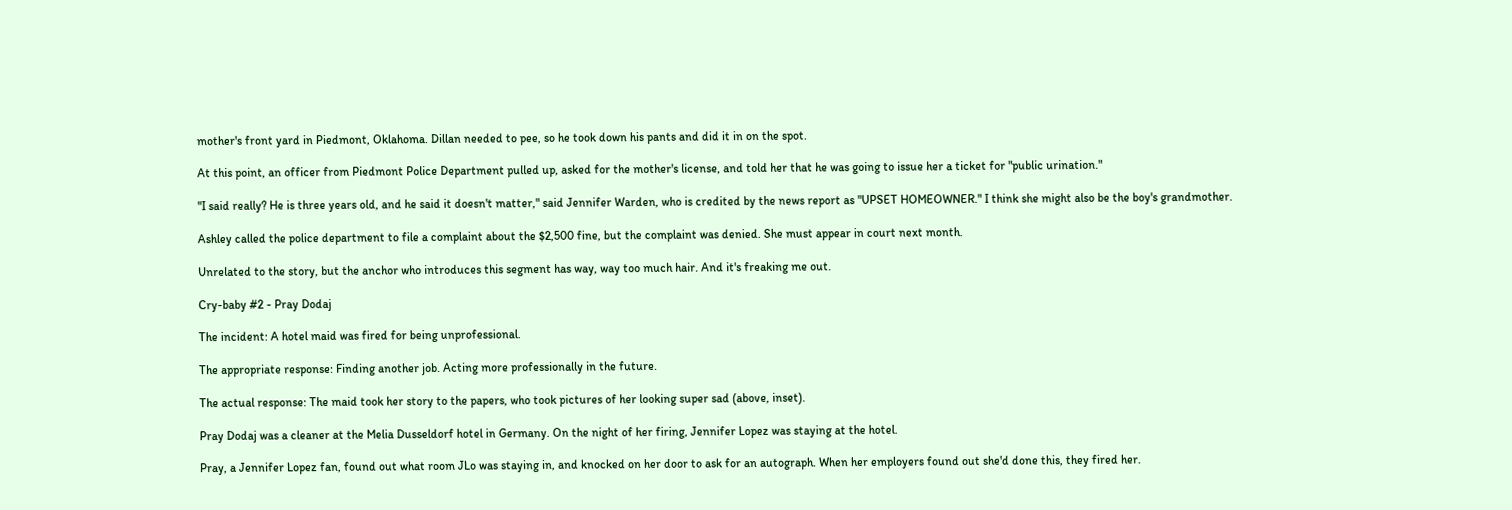mother's front yard in Piedmont, Oklahoma. Dillan needed to pee, so he took down his pants and did it in on the spot.

At this point, an officer from Piedmont Police Department pulled up, asked for the mother's license, and told her that he was going to issue her a ticket for "public urination."

"I said really? He is three years old, and he said it doesn't matter," said Jennifer Warden, who is credited by the news report as "UPSET HOMEOWNER." I think she might also be the boy's grandmother.

Ashley called the police department to file a complaint about the $2,500 fine, but the complaint was denied. She must appear in court next month.

Unrelated to the story, but the anchor who introduces this segment has way, way too much hair. And it's freaking me out.

Cry-baby #2 - Pray Dodaj

The incident: A hotel maid was fired for being unprofessional.

The appropriate response: Finding another job. Acting more professionally in the future.

The actual response: The maid took her story to the papers, who took pictures of her looking super sad (above, inset).

Pray Dodaj was a cleaner at the Melia Dusseldorf hotel in Germany. On the night of her firing, Jennifer Lopez was staying at the hotel.

Pray, a Jennifer Lopez fan, found out what room JLo was staying in, and knocked on her door to ask for an autograph. When her employers found out she'd done this, they fired her.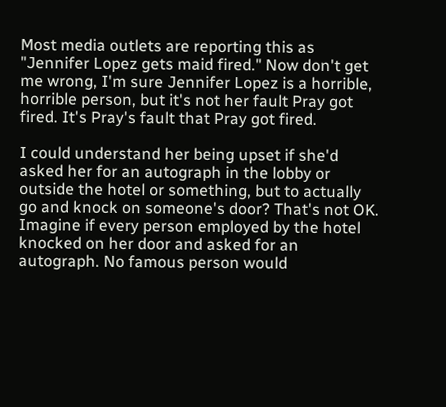Most media outlets are reporting this as "Jennifer Lopez gets maid fired." Now don't get me wrong, I'm sure Jennifer Lopez is a horrible, horrible person, but it's not her fault Pray got fired. It's Pray's fault that Pray got fired.

I could understand her being upset if she'd asked her for an autograph in the lobby or outside the hotel or something, but to actually go and knock on someone's door? That's not OK. Imagine if every person employed by the hotel knocked on her door and asked for an autograph. No famous person would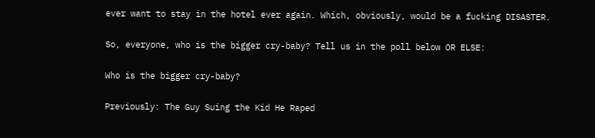ever want to stay in the hotel ever again. Which, obviously, would be a fucking DISASTER.

So, everyone, who is the bigger cry-baby? Tell us in the poll below OR ELSE:

Who is the bigger cry-baby?

Previously: The Guy Suing the Kid He Raped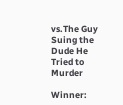vs.The Guy Suing the Dude He Tried to Murder

Winner: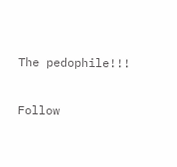The pedophile!!!

Follow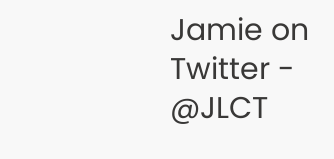Jamie on Twitter - @JLCT